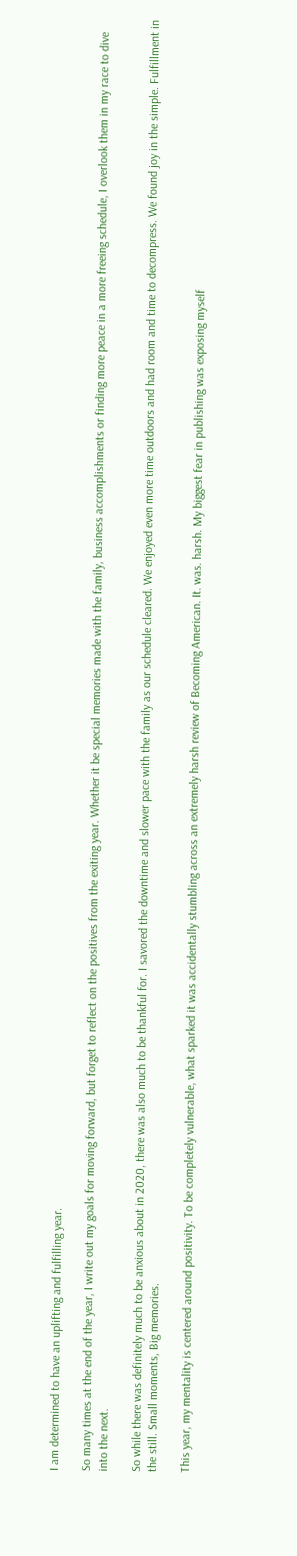I am determined to have an uplifting and fulfilling year.

So many times at the end of the year, I write out my goals for moving forward, but forget to reflect on the positives from the exiting year. Whether it be special memories made with the family, business accomplishments or finding more peace in a more freeing schedule, I overlook them in my race to dive into the next.

So while there was definitely much to be anxious about in 2020, there was also much to be thankful for. I savored the downtime and slower pace with the family as our schedule cleared. We enjoyed even more time outdoors and had room and time to decompress. We found joy in the simple. Fulfillment in the still. Small moments, Big memories.

This year, my mentality is centered around positivity. To be completely vulnerable, what sparked it was accidentally stumbling across an extremely harsh review of Becoming American. It. was. harsh. My biggest fear in publishing was exposing myself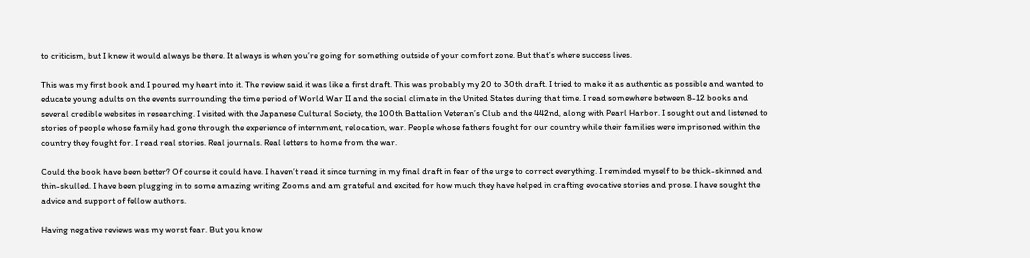to criticism, but I knew it would always be there. It always is when you’re going for something outside of your comfort zone. But that’s where success lives.

This was my first book and I poured my heart into it. The review said it was like a first draft. This was probably my 20 to 30th draft. I tried to make it as authentic as possible and wanted to educate young adults on the events surrounding the time period of World War II and the social climate in the United States during that time. I read somewhere between 8-12 books and several credible websites in researching. I visited with the Japanese Cultural Society, the 100th Battalion Veteran’s Club and the 442nd, along with Pearl Harbor. I sought out and listened to stories of people whose family had gone through the experience of internment, relocation, war. People whose fathers fought for our country while their families were imprisoned within the country they fought for. I read real stories. Real journals. Real letters to home from the war.

Could the book have been better? Of course it could have. I haven’t read it since turning in my final draft in fear of the urge to correct everything. I reminded myself to be thick-skinned and thin-skulled. I have been plugging in to some amazing writing Zooms and am grateful and excited for how much they have helped in crafting evocative stories and prose. I have sought the advice and support of fellow authors.

Having negative reviews was my worst fear. But you know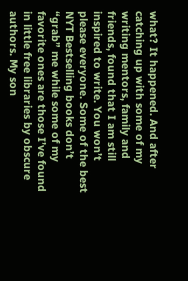what? It happened. And after catching up with some of my writing mentors, family and friends, found that I am still inspired to write. You won’t please everyone. Some of the best NYT Bestselling books don’t “grab” me while some of my favorite ones are those I’ve found in little free libraries by obscure authors. My son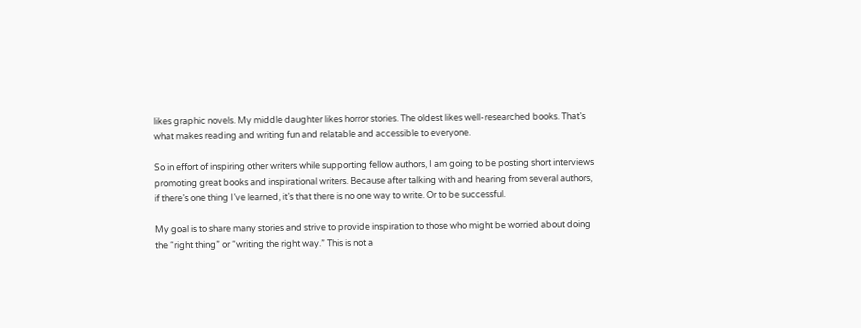likes graphic novels. My middle daughter likes horror stories. The oldest likes well-researched books. That’s what makes reading and writing fun and relatable and accessible to everyone.

So in effort of inspiring other writers while supporting fellow authors, I am going to be posting short interviews promoting great books and inspirational writers. Because after talking with and hearing from several authors, if there’s one thing I’ve learned, it’s that there is no one way to write. Or to be successful.

My goal is to share many stories and strive to provide inspiration to those who might be worried about doing the “right thing” or “writing the right way.” This is not a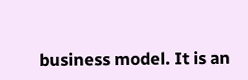business model. It is an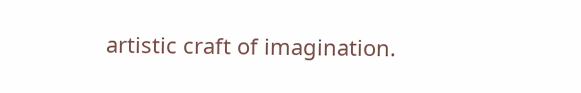artistic craft of imagination.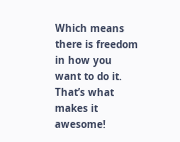Which means there is freedom in how you want to do it. That’s what makes it awesome!